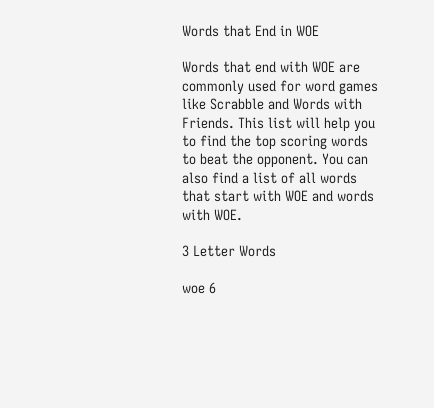Words that End in WOE

Words that end with WOE are commonly used for word games like Scrabble and Words with Friends. This list will help you to find the top scoring words to beat the opponent. You can also find a list of all words that start with WOE and words with WOE.

3 Letter Words

woe 6